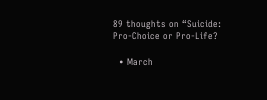89 thoughts on “Suicide: Pro-Choice or Pro-Life?

  • March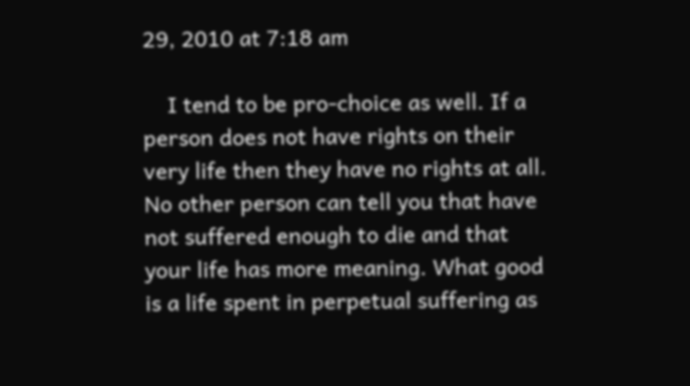29, 2010 at 7:18 am

    I tend to be pro-choice as well. If a person does not have rights on their very life then they have no rights at all. No other person can tell you that have not suffered enough to die and that your life has more meaning. What good is a life spent in perpetual suffering as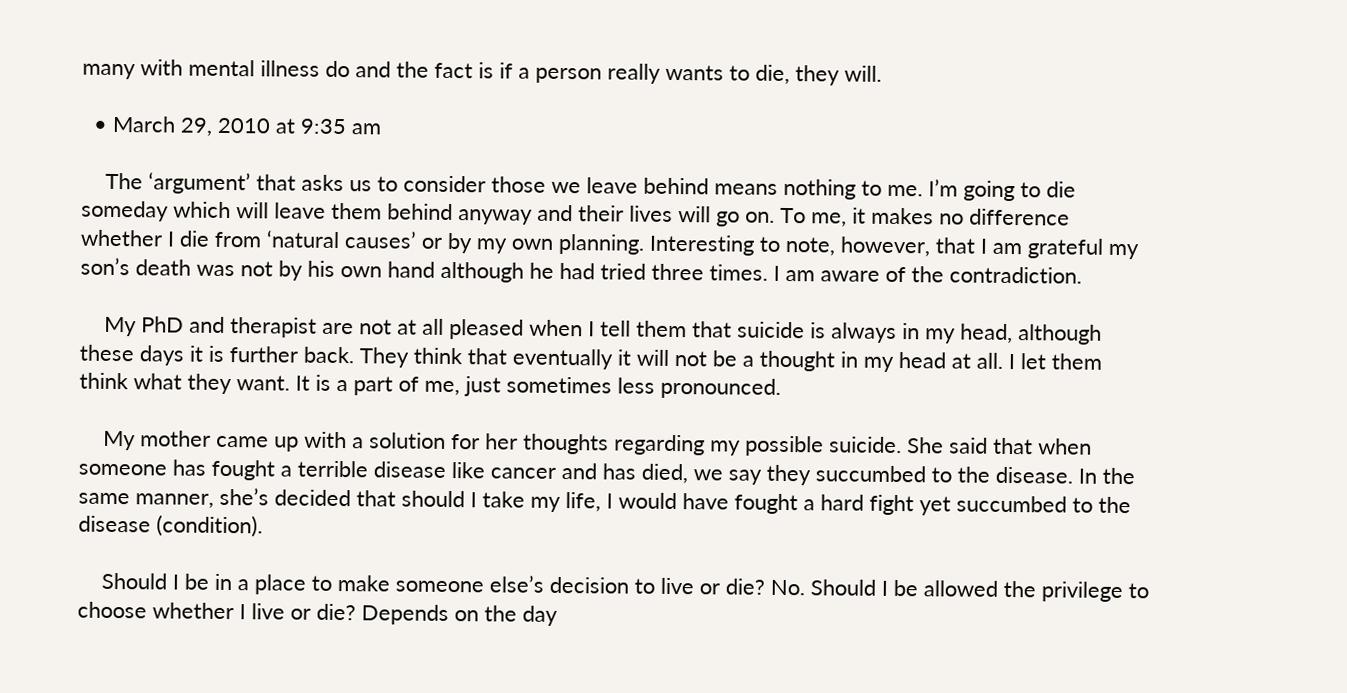many with mental illness do and the fact is if a person really wants to die, they will.

  • March 29, 2010 at 9:35 am

    The ‘argument’ that asks us to consider those we leave behind means nothing to me. I’m going to die someday which will leave them behind anyway and their lives will go on. To me, it makes no difference whether I die from ‘natural causes’ or by my own planning. Interesting to note, however, that I am grateful my son’s death was not by his own hand although he had tried three times. I am aware of the contradiction.

    My PhD and therapist are not at all pleased when I tell them that suicide is always in my head, although these days it is further back. They think that eventually it will not be a thought in my head at all. I let them think what they want. It is a part of me, just sometimes less pronounced.

    My mother came up with a solution for her thoughts regarding my possible suicide. She said that when someone has fought a terrible disease like cancer and has died, we say they succumbed to the disease. In the same manner, she’s decided that should I take my life, I would have fought a hard fight yet succumbed to the disease (condition).

    Should I be in a place to make someone else’s decision to live or die? No. Should I be allowed the privilege to choose whether I live or die? Depends on the day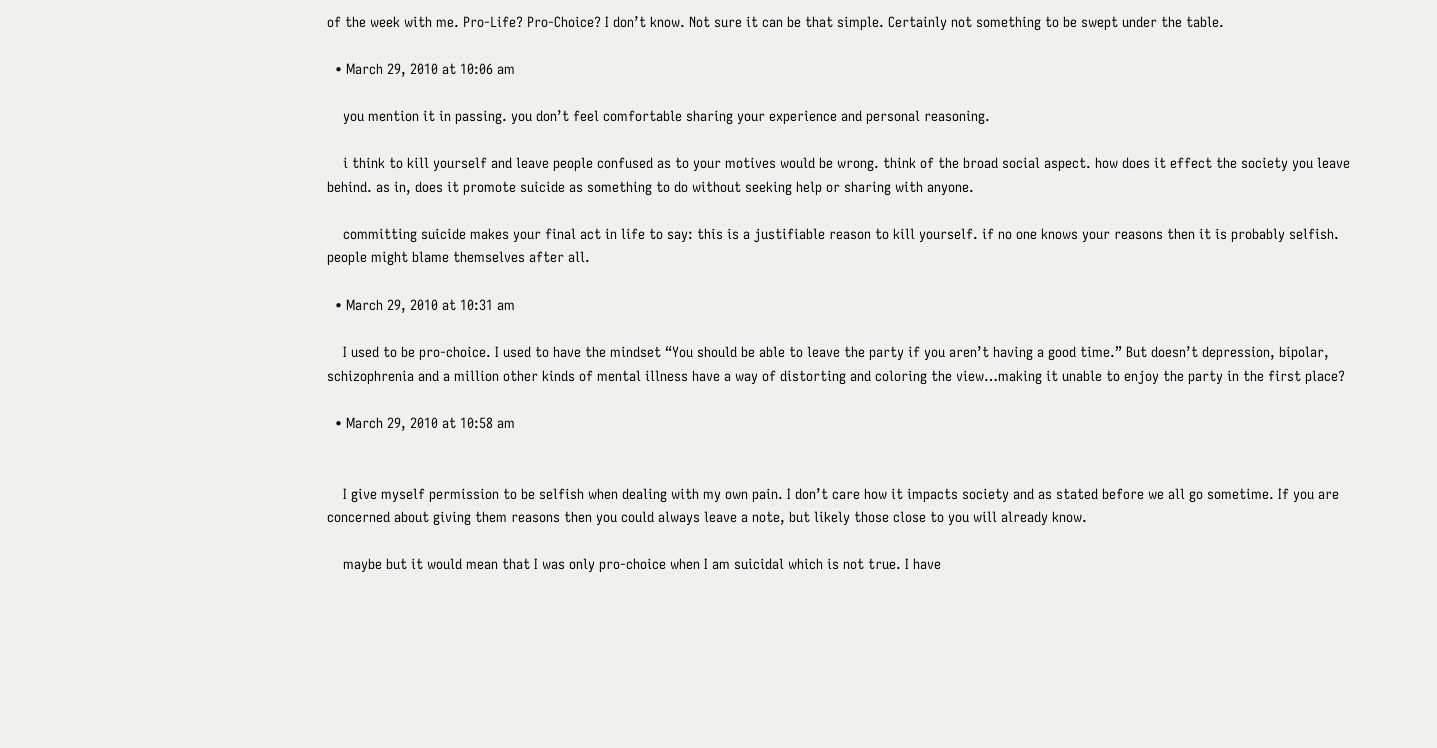of the week with me. Pro-Life? Pro-Choice? I don’t know. Not sure it can be that simple. Certainly not something to be swept under the table.

  • March 29, 2010 at 10:06 am

    you mention it in passing. you don’t feel comfortable sharing your experience and personal reasoning.

    i think to kill yourself and leave people confused as to your motives would be wrong. think of the broad social aspect. how does it effect the society you leave behind. as in, does it promote suicide as something to do without seeking help or sharing with anyone.

    committing suicide makes your final act in life to say: this is a justifiable reason to kill yourself. if no one knows your reasons then it is probably selfish. people might blame themselves after all.

  • March 29, 2010 at 10:31 am

    I used to be pro-choice. I used to have the mindset “You should be able to leave the party if you aren’t having a good time.” But doesn’t depression, bipolar, schizophrenia and a million other kinds of mental illness have a way of distorting and coloring the view…making it unable to enjoy the party in the first place?

  • March 29, 2010 at 10:58 am


    I give myself permission to be selfish when dealing with my own pain. I don’t care how it impacts society and as stated before we all go sometime. If you are concerned about giving them reasons then you could always leave a note, but likely those close to you will already know.

    maybe but it would mean that I was only pro-choice when I am suicidal which is not true. I have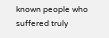known people who suffered truly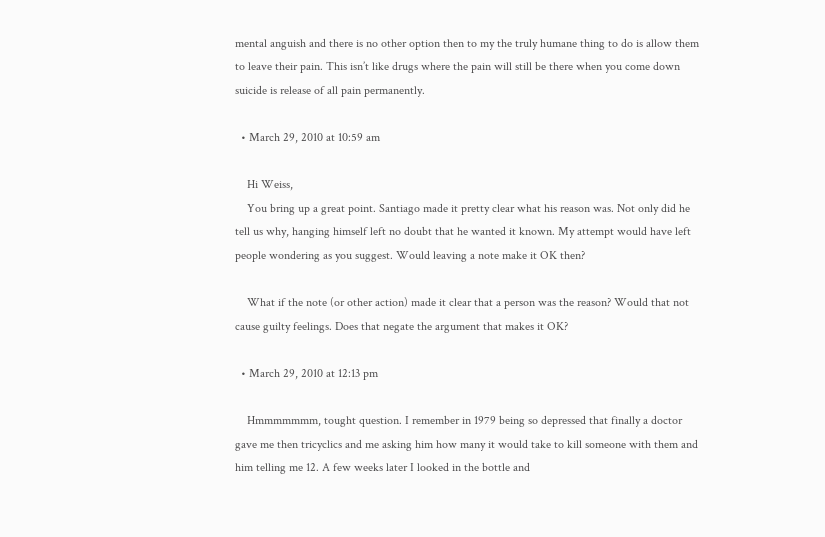mental anguish and there is no other option then to my the truly humane thing to do is allow them to leave their pain. This isn’t like drugs where the pain will still be there when you come down suicide is release of all pain permanently.

  • March 29, 2010 at 10:59 am

    Hi Weiss,
    You bring up a great point. Santiago made it pretty clear what his reason was. Not only did he tell us why, hanging himself left no doubt that he wanted it known. My attempt would have left people wondering as you suggest. Would leaving a note make it OK then?

    What if the note (or other action) made it clear that a person was the reason? Would that not cause guilty feelings. Does that negate the argument that makes it OK?

  • March 29, 2010 at 12:13 pm

    Hmmmmmmm, tought question. I remember in 1979 being so depressed that finally a doctor gave me then tricyclics and me asking him how many it would take to kill someone with them and him telling me 12. A few weeks later I looked in the bottle and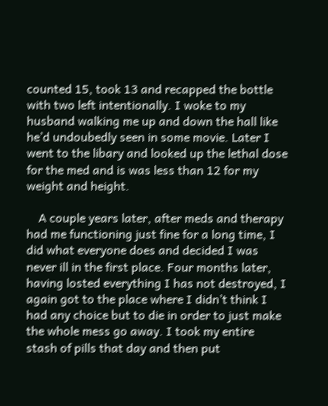counted 15, took 13 and recapped the bottle with two left intentionally. I woke to my husband walking me up and down the hall like he’d undoubedly seen in some movie. Later I went to the libary and looked up the lethal dose for the med and is was less than 12 for my weight and height.

    A couple years later, after meds and therapy had me functioning just fine for a long time, I did what everyone does and decided I was never ill in the first place. Four months later, having losted everything I has not destroyed, I again got to the place where I didn’t think I had any choice but to die in order to just make the whole mess go away. I took my entire stash of pills that day and then put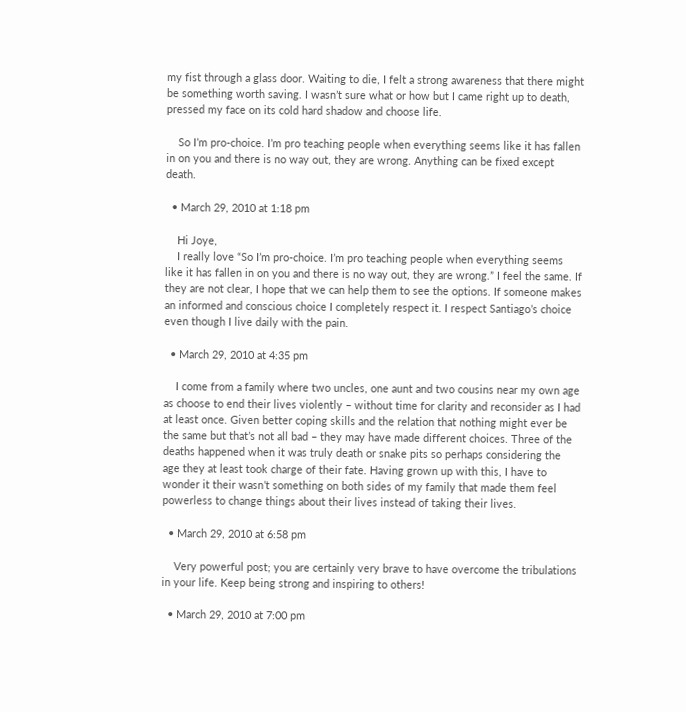my fist through a glass door. Waiting to die, I felt a strong awareness that there might be something worth saving. I wasn’t sure what or how but I came right up to death, pressed my face on its cold hard shadow and choose life.

    So I’m pro-choice. I’m pro teaching people when everything seems like it has fallen in on you and there is no way out, they are wrong. Anything can be fixed except death.

  • March 29, 2010 at 1:18 pm

    Hi Joye,
    I really love “So I’m pro-choice. I’m pro teaching people when everything seems like it has fallen in on you and there is no way out, they are wrong.” I feel the same. If they are not clear, I hope that we can help them to see the options. If someone makes an informed and conscious choice I completely respect it. I respect Santiago’s choice even though I live daily with the pain.

  • March 29, 2010 at 4:35 pm

    I come from a family where two uncles, one aunt and two cousins near my own age as choose to end their lives violently – without time for clarity and reconsider as I had at least once. Given better coping skills and the relation that nothing might ever be the same but that’s not all bad – they may have made different choices. Three of the deaths happened when it was truly death or snake pits so perhaps considering the age they at least took charge of their fate. Having grown up with this, I have to wonder it their wasn’t something on both sides of my family that made them feel powerless to change things about their lives instead of taking their lives.

  • March 29, 2010 at 6:58 pm

    Very powerful post; you are certainly very brave to have overcome the tribulations in your life. Keep being strong and inspiring to others!

  • March 29, 2010 at 7:00 pm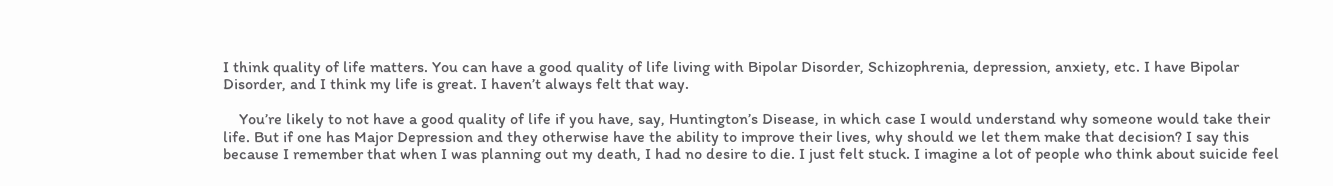I think quality of life matters. You can have a good quality of life living with Bipolar Disorder, Schizophrenia, depression, anxiety, etc. I have Bipolar Disorder, and I think my life is great. I haven’t always felt that way.

    You’re likely to not have a good quality of life if you have, say, Huntington’s Disease, in which case I would understand why someone would take their life. But if one has Major Depression and they otherwise have the ability to improve their lives, why should we let them make that decision? I say this because I remember that when I was planning out my death, I had no desire to die. I just felt stuck. I imagine a lot of people who think about suicide feel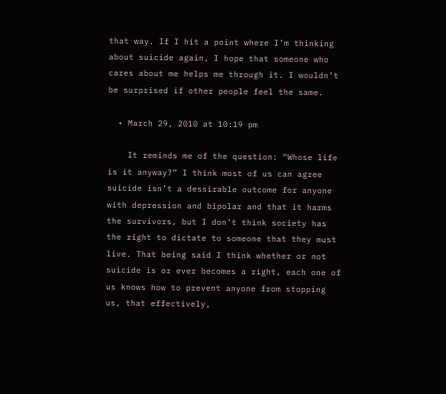that way. If I hit a point where I’m thinking about suicide again, I hope that someone who cares about me helps me through it. I wouldn’t be surprised if other people feel the same.

  • March 29, 2010 at 10:19 pm

    It reminds me of the question: “Whose life is it anyway?” I think most of us can agree suicide isn’t a dessirable outcome for anyone with depression and bipolar and that it harms the survivors, but I don’t think society has the right to dictate to someone that they must live. That being said I think whether or not suicide is or ever becomes a right, each one of us knows how to prevent anyone from stopping us, that effectively,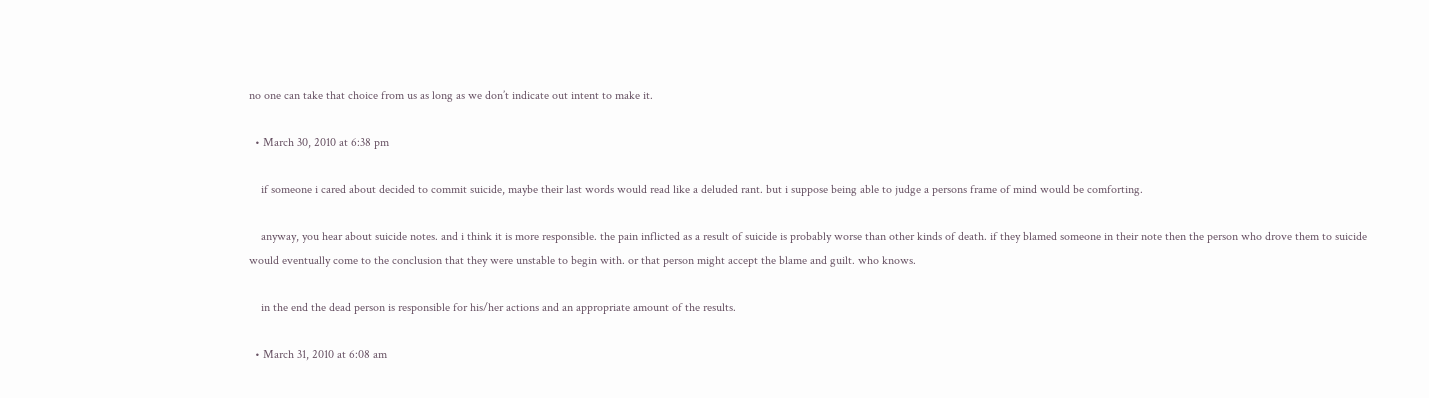no one can take that choice from us as long as we don’t indicate out intent to make it.

  • March 30, 2010 at 6:38 pm

    if someone i cared about decided to commit suicide, maybe their last words would read like a deluded rant. but i suppose being able to judge a persons frame of mind would be comforting.

    anyway, you hear about suicide notes. and i think it is more responsible. the pain inflicted as a result of suicide is probably worse than other kinds of death. if they blamed someone in their note then the person who drove them to suicide would eventually come to the conclusion that they were unstable to begin with. or that person might accept the blame and guilt. who knows.

    in the end the dead person is responsible for his/her actions and an appropriate amount of the results.

  • March 31, 2010 at 6:08 am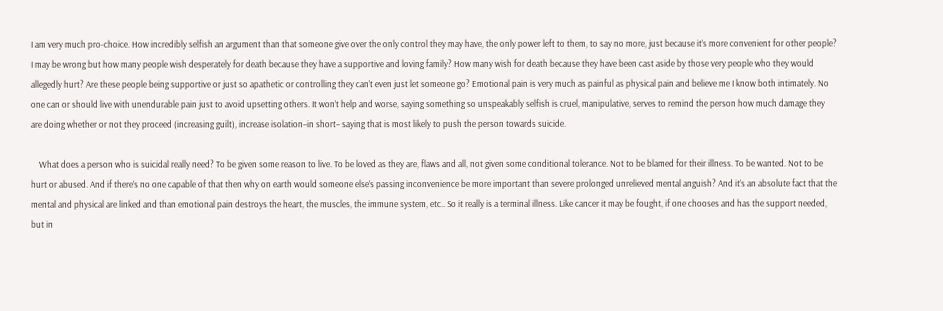I am very much pro-choice. How incredibly selfish an argument than that someone give over the only control they may have, the only power left to them, to say no more, just because it’s more convenient for other people? I may be wrong but how many people wish desperately for death because they have a supportive and loving family? How many wish for death because they have been cast aside by those very people who they would allegedly hurt? Are these people being supportive or just so apathetic or controlling they can’t even just let someone go? Emotional pain is very much as painful as physical pain and believe me I know both intimately. No one can or should live with unendurable pain just to avoid upsetting others. It won’t help and worse, saying something so unspeakably selfish is cruel, manipulative, serves to remind the person how much damage they are doing whether or not they proceed (increasing guilt), increase isolation–in short– saying that is most likely to push the person towards suicide.

    What does a person who is suicidal really need? To be given some reason to live. To be loved as they are, flaws and all, not given some conditional tolerance. Not to be blamed for their illness. To be wanted. Not to be hurt or abused. And if there’s no one capable of that then why on earth would someone else’s passing inconvenience be more important than severe prolonged unrelieved mental anguish? And it’s an absolute fact that the mental and physical are linked and than emotional pain destroys the heart, the muscles, the immune system, etc.. So it really is a terminal illness. Like cancer it may be fought, if one chooses and has the support needed, but in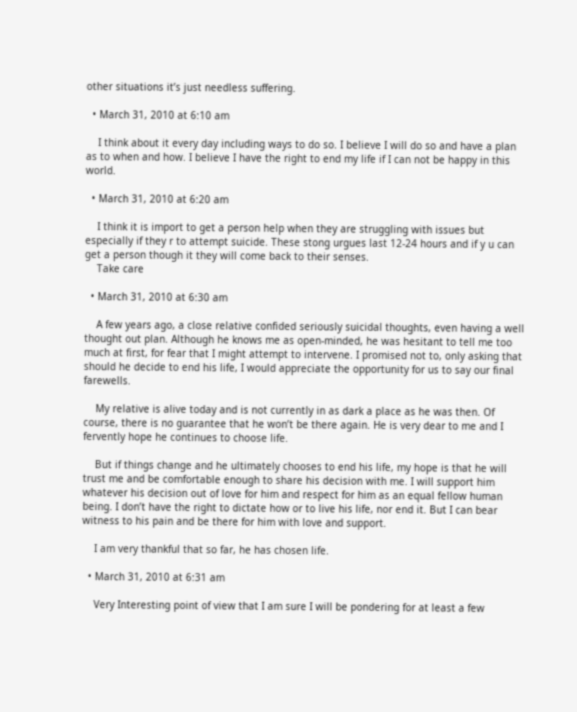other situations it’s just needless suffering.

  • March 31, 2010 at 6:10 am

    I think about it every day including ways to do so. I believe I will do so and have a plan as to when and how. I believe I have the right to end my life if I can not be happy in this world.

  • March 31, 2010 at 6:20 am

    I think it is import to get a person help when they are struggling with issues but especially if they r to attempt suicide. These stong urgues last 12-24 hours and if y u can get a person though it they will come back to their senses.
    Take care

  • March 31, 2010 at 6:30 am

    A few years ago, a close relative confided seriously suicidal thoughts, even having a well thought out plan. Although he knows me as open-minded, he was hesitant to tell me too much at first, for fear that I might attempt to intervene. I promised not to, only asking that should he decide to end his life, I would appreciate the opportunity for us to say our final farewells.

    My relative is alive today and is not currently in as dark a place as he was then. Of course, there is no guarantee that he won’t be there again. He is very dear to me and I fervently hope he continues to choose life.

    But if things change and he ultimately chooses to end his life, my hope is that he will trust me and be comfortable enough to share his decision with me. I will support him whatever his decision out of love for him and respect for him as an equal fellow human being. I don’t have the right to dictate how or to live his life, nor end it. But I can bear witness to his pain and be there for him with love and support.

    I am very thankful that so far, he has chosen life.

  • March 31, 2010 at 6:31 am

    Very Interesting point of view that I am sure I will be pondering for at least a few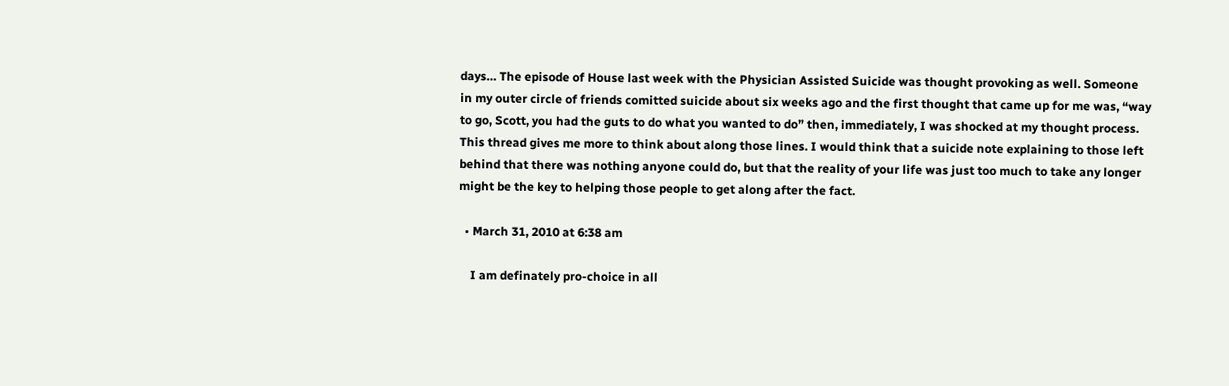days… The episode of House last week with the Physician Assisted Suicide was thought provoking as well. Someone in my outer circle of friends comitted suicide about six weeks ago and the first thought that came up for me was, “way to go, Scott, you had the guts to do what you wanted to do” then, immediately, I was shocked at my thought process. This thread gives me more to think about along those lines. I would think that a suicide note explaining to those left behind that there was nothing anyone could do, but that the reality of your life was just too much to take any longer might be the key to helping those people to get along after the fact.

  • March 31, 2010 at 6:38 am

    I am definately pro-choice in all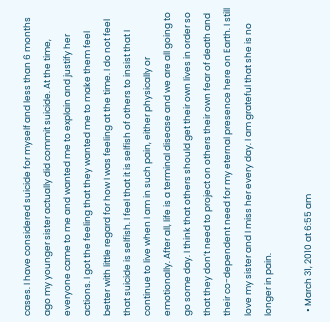cases. I have considered suicide for myself and less than 6 months ago my younger sister actually did commit suicide. At the time, everyone came to me and wanted me to explain and justify her actions. I got the feeling that they wanted me to make them feel better with little regard for how I was feeling at the time. I do not feel that suicide is selfish. I feel that it is selfish of others to insist that I continue to live when I am in such pain, either physically or emotionally. After all, life is a terminal disease and we are all going to go some day. I think that others should get their own lives in order so that they don’t need to project on others their own fear of death and their co-dependent need for my eternal presence here on Earth. I still love my sister and I miss her every day. I am grateful that she is no longer in pain.

  • March 31, 2010 at 6:55 am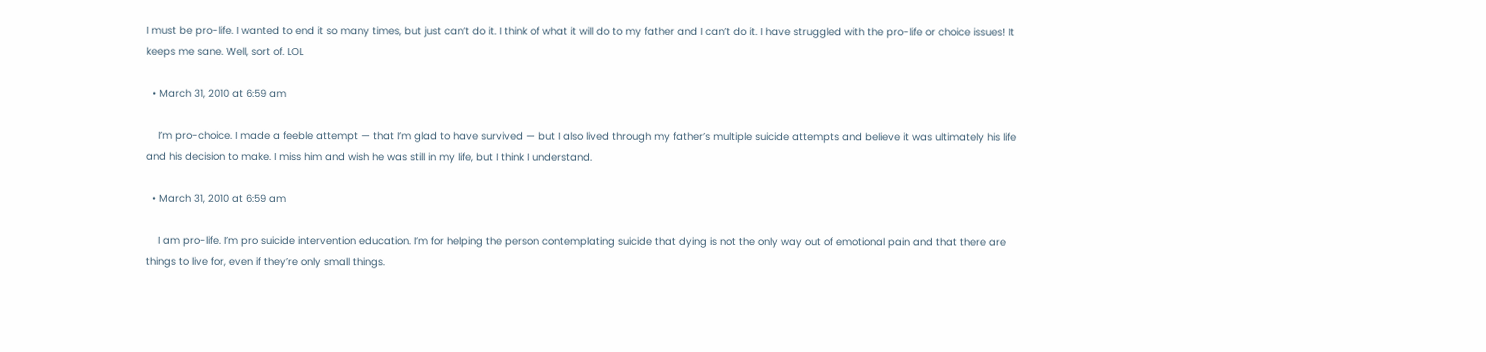I must be pro-life. I wanted to end it so many times, but just can’t do it. I think of what it will do to my father and I can’t do it. I have struggled with the pro-life or choice issues! It keeps me sane. Well, sort of. LOL

  • March 31, 2010 at 6:59 am

    I’m pro-choice. I made a feeble attempt — that I’m glad to have survived — but I also lived through my father’s multiple suicide attempts and believe it was ultimately his life and his decision to make. I miss him and wish he was still in my life, but I think I understand.

  • March 31, 2010 at 6:59 am

    I am pro-life. I’m pro suicide intervention education. I’m for helping the person contemplating suicide that dying is not the only way out of emotional pain and that there are things to live for, even if they’re only small things.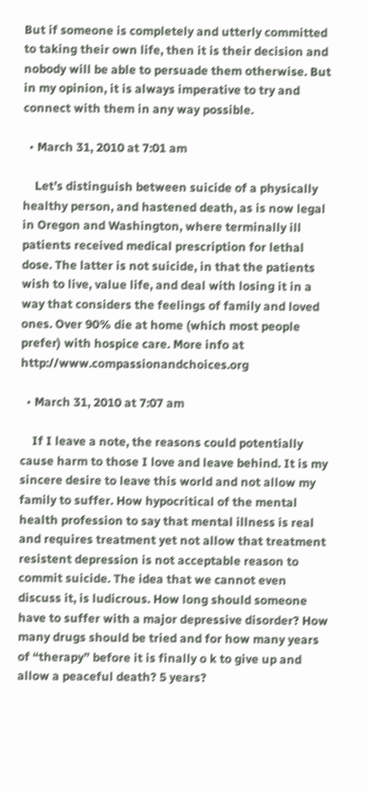But if someone is completely and utterly committed to taking their own life, then it is their decision and nobody will be able to persuade them otherwise. But in my opinion, it is always imperative to try and connect with them in any way possible.

  • March 31, 2010 at 7:01 am

    Let’s distinguish between suicide of a physically healthy person, and hastened death, as is now legal in Oregon and Washington, where terminally ill patients received medical prescription for lethal dose. The latter is not suicide, in that the patients wish to live, value life, and deal with losing it in a way that considers the feelings of family and loved ones. Over 90% die at home (which most people prefer) with hospice care. More info at http://www.compassionandchoices.org

  • March 31, 2010 at 7:07 am

    If I leave a note, the reasons could potentially cause harm to those I love and leave behind. It is my sincere desire to leave this world and not allow my family to suffer. How hypocritical of the mental health profession to say that mental illness is real and requires treatment yet not allow that treatment resistent depression is not acceptable reason to commit suicide. The idea that we cannot even discuss it, is ludicrous. How long should someone have to suffer with a major depressive disorder? How many drugs should be tried and for how many years of “therapy” before it is finally o k to give up and allow a peaceful death? 5 years?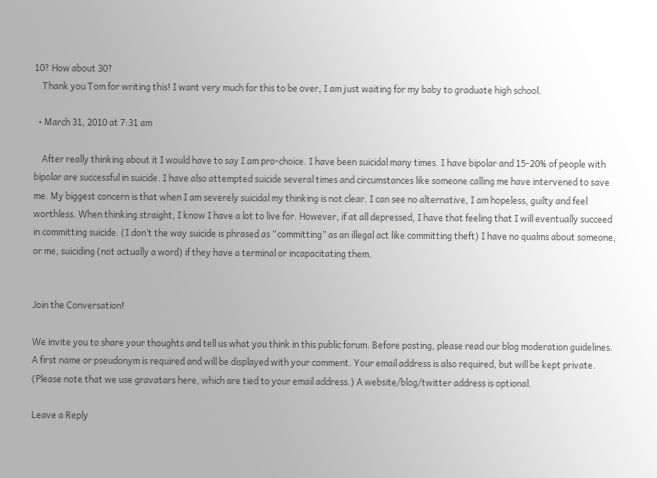10? How about 30?
    Thank you Tom for writing this! I want very much for this to be over, I am just waiting for my baby to graduate high school.

  • March 31, 2010 at 7:31 am

    After really thinking about it I would have to say I am pro-choice. I have been suicidal many times. I have bipolar and 15-20% of people with bipolar are successful in suicide. I have also attempted suicide several times and circumstances like someone calling me have intervened to save me. My biggest concern is that when I am severely suicidal my thinking is not clear. I can see no alternative, I am hopeless, guilty and feel worthless. When thinking straight, I know I have a lot to live for. However, if at all depressed, I have that feeling that I will eventually succeed in committing suicide. (I don’t the way suicide is phrased as “committing” as an illegal act like committing theft) I have no qualms about someone, or me, suiciding (not actually a word) if they have a terminal or incapacitating them.


Join the Conversation!

We invite you to share your thoughts and tell us what you think in this public forum. Before posting, please read our blog moderation guidelines. A first name or pseudonym is required and will be displayed with your comment. Your email address is also required, but will be kept private. (Please note that we use gravatars here, which are tied to your email address.) A website/blog/twitter address is optional.

Leave a Reply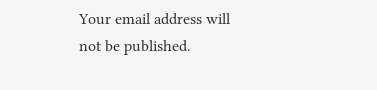Your email address will not be published.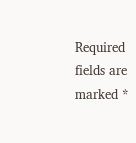Required fields are marked *